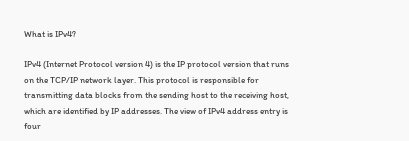What is IPv4?

IPv4 (Internet Protocol version 4) is the IP protocol version that runs on the TCP/IP network layer. This protocol is responsible for transmitting data blocks from the sending host to the receiving host, which are identified by IP addresses. The view of IPv4 address entry is four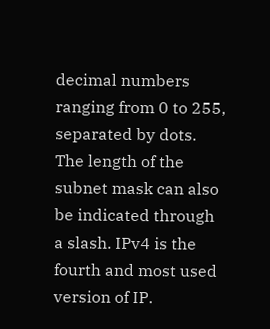decimal numbers ranging from 0 to 255, separated by dots. The length of the subnet mask can also be indicated through a slash. IPv4 is the fourth and most used version of IP.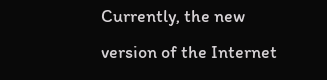Currently, the new version of the Internet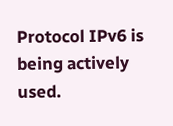Protocol IPv6 is being actively used.